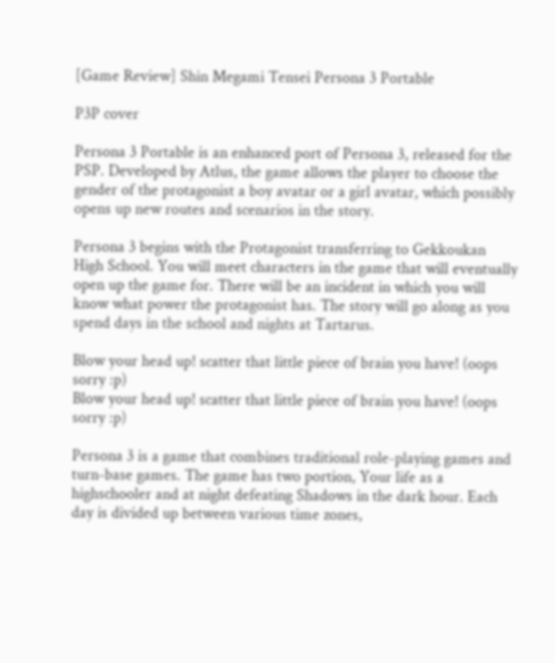[Game Review] Shin Megami Tensei Persona 3 Portable

P3P cover

Persona 3 Portable is an enhanced port of Persona 3, released for the PSP. Developed by Atlus, the game allows the player to choose the gender of the protagonist a boy avatar or a girl avatar, which possibly opens up new routes and scenarios in the story.

Persona 3 begins with the Protagonist transferring to Gekkoukan High School. You will meet characters in the game that will eventually open up the game for. There will be an incident in which you will know what power the protagonist has. The story will go along as you spend days in the school and nights at Tartarus.

Blow your head up! scatter that little piece of brain you have! (oops sorry :p)
Blow your head up! scatter that little piece of brain you have! (oops sorry :p)

Persona 3 is a game that combines traditional role-playing games and turn-base games. The game has two portion, Your life as a highschooler and at night defeating Shadows in the dark hour. Each day is divided up between various time zones,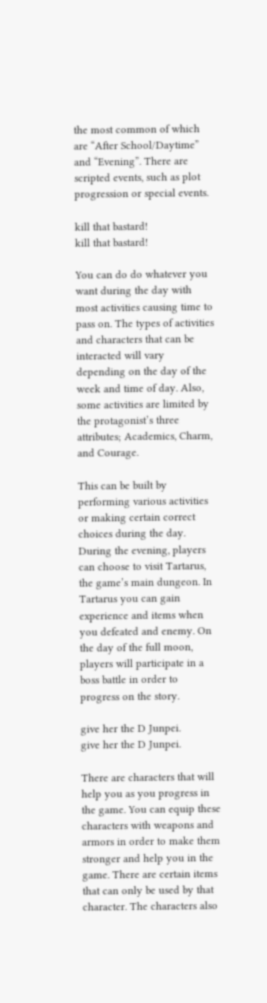the most common of which are “After School/Daytime” and “Evening”. There are scripted events, such as plot progression or special events.

kill that bastard!
kill that bastard!

You can do do whatever you want during the day with most activities causing time to pass on. The types of activities and characters that can be interacted will vary depending on the day of the week and time of day. Also, some activities are limited by the protagonist’s three attributes; Academics, Charm, and Courage.

This can be built by performing various activities or making certain correct choices during the day. During the evening, players can choose to visit Tartarus, the game’s main dungeon. In Tartarus you can gain experience and items when you defeated and enemy. On the day of the full moon, players will participate in a boss battle in order to progress on the story.

give her the D Junpei.
give her the D Junpei.

There are characters that will help you as you progress in the game. You can equip these characters with weapons and armors in order to make them stronger and help you in the game. There are certain items that can only be used by that character. The characters also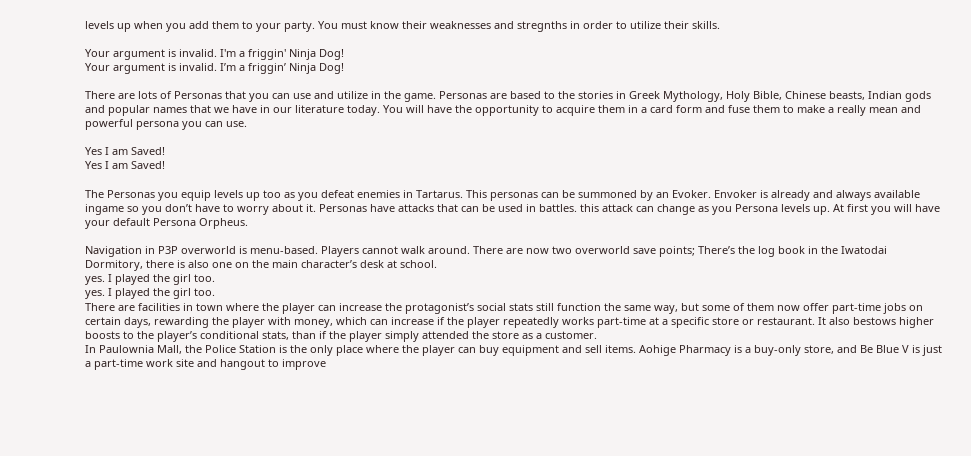levels up when you add them to your party. You must know their weaknesses and stregnths in order to utilize their skills.

Your argument is invalid. I'm a friggin' Ninja Dog!
Your argument is invalid. I’m a friggin’ Ninja Dog!

There are lots of Personas that you can use and utilize in the game. Personas are based to the stories in Greek Mythology, Holy Bible, Chinese beasts, Indian gods and popular names that we have in our literature today. You will have the opportunity to acquire them in a card form and fuse them to make a really mean and powerful persona you can use.

Yes I am Saved!
Yes I am Saved!

The Personas you equip levels up too as you defeat enemies in Tartarus. This personas can be summoned by an Evoker. Envoker is already and always available ingame so you don’t have to worry about it. Personas have attacks that can be used in battles. this attack can change as you Persona levels up. At first you will have your default Persona Orpheus.

Navigation in P3P overworld is menu-based. Players cannot walk around. There are now two overworld save points; There’s the log book in the Iwatodai Dormitory, there is also one on the main character’s desk at school.
yes. I played the girl too.
yes. I played the girl too.
There are facilities in town where the player can increase the protagonist’s social stats still function the same way, but some of them now offer part-time jobs on certain days, rewarding the player with money, which can increase if the player repeatedly works part-time at a specific store or restaurant. It also bestows higher boosts to the player’s conditional stats, than if the player simply attended the store as a customer.
In Paulownia Mall, the Police Station is the only place where the player can buy equipment and sell items. Aohige Pharmacy is a buy-only store, and Be Blue V is just a part-time work site and hangout to improve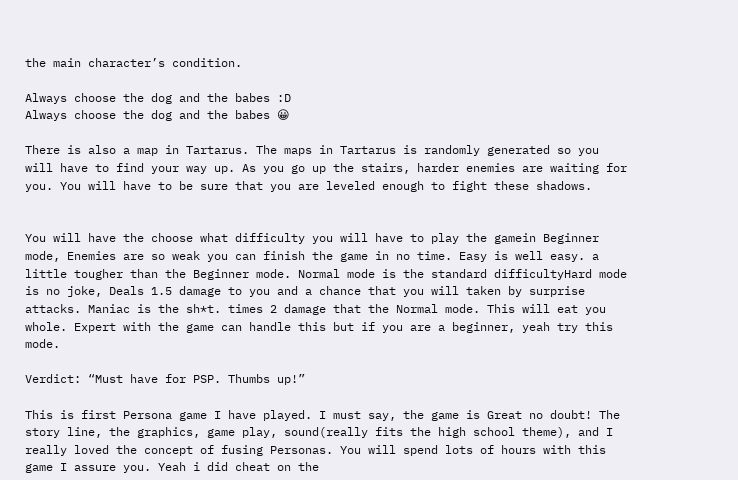the main character’s condition.

Always choose the dog and the babes :D
Always choose the dog and the babes 😀

There is also a map in Tartarus. The maps in Tartarus is randomly generated so you will have to find your way up. As you go up the stairs, harder enemies are waiting for you. You will have to be sure that you are leveled enough to fight these shadows.


You will have the choose what difficulty you will have to play the gamein Beginner mode, Enemies are so weak you can finish the game in no time. Easy is well easy. a little tougher than the Beginner mode. Normal mode is the standard difficultyHard mode is no joke, Deals 1.5 damage to you and a chance that you will taken by surprise attacks. Maniac is the sh*t. times 2 damage that the Normal mode. This will eat you whole. Expert with the game can handle this but if you are a beginner, yeah try this mode.

Verdict: “Must have for PSP. Thumbs up!”

This is first Persona game I have played. I must say, the game is Great no doubt! The story line, the graphics, game play, sound(really fits the high school theme), and I really loved the concept of fusing Personas. You will spend lots of hours with this game I assure you. Yeah i did cheat on the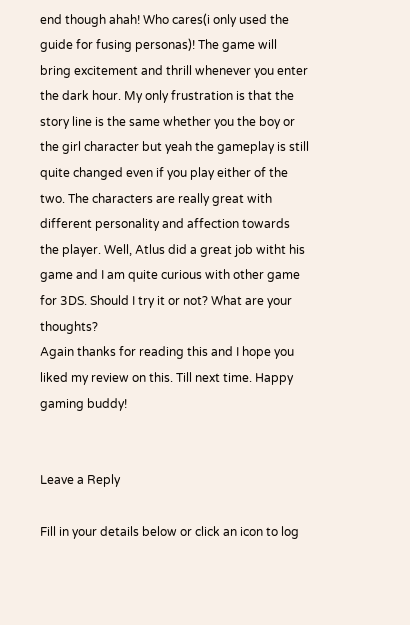end though ahah! Who cares(i only used the guide for fusing personas)! The game will bring excitement and thrill whenever you enter the dark hour. My only frustration is that the story line is the same whether you the boy or the girl character but yeah the gameplay is still quite changed even if you play either of the two. The characters are really great with different personality and affection towards the player. Well, Atlus did a great job witht his game and I am quite curious with other game for 3DS. Should I try it or not? What are your thoughts?
Again thanks for reading this and I hope you liked my review on this. Till next time. Happy gaming buddy!


Leave a Reply

Fill in your details below or click an icon to log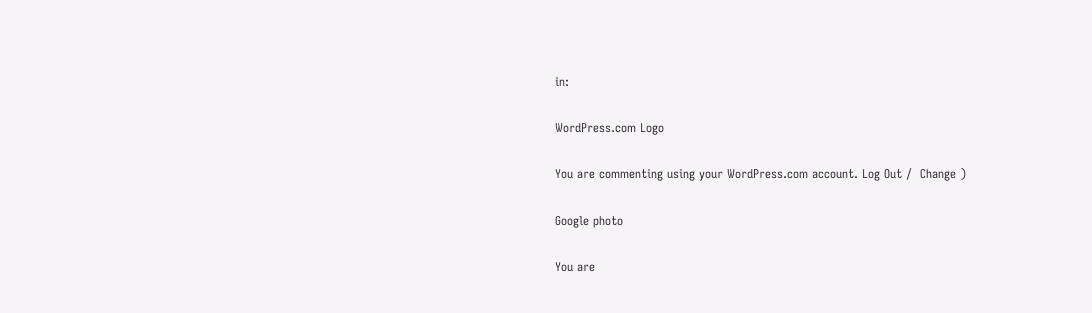in:

WordPress.com Logo

You are commenting using your WordPress.com account. Log Out /  Change )

Google photo

You are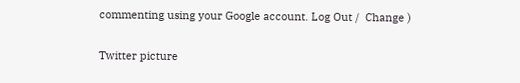commenting using your Google account. Log Out /  Change )

Twitter picture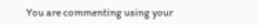You are commenting using your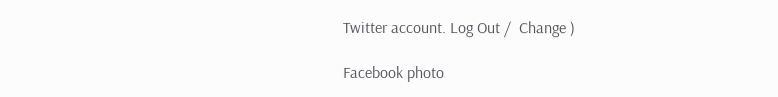Twitter account. Log Out /  Change )

Facebook photo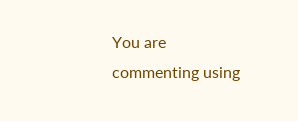You are commenting using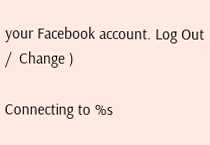your Facebook account. Log Out /  Change )

Connecting to %s